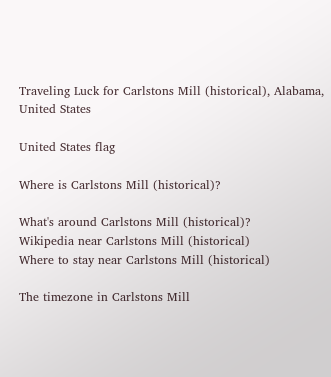Traveling Luck for Carlstons Mill (historical), Alabama, United States

United States flag

Where is Carlstons Mill (historical)?

What's around Carlstons Mill (historical)?
Wikipedia near Carlstons Mill (historical)
Where to stay near Carlstons Mill (historical)

The timezone in Carlstons Mill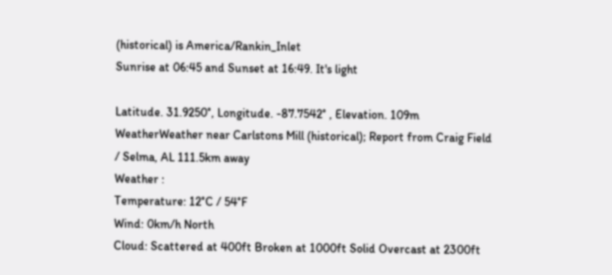(historical) is America/Rankin_Inlet
Sunrise at 06:45 and Sunset at 16:49. It's light

Latitude. 31.9250°, Longitude. -87.7542° , Elevation. 109m
WeatherWeather near Carlstons Mill (historical); Report from Craig Field / Selma, AL 111.5km away
Weather :
Temperature: 12°C / 54°F
Wind: 0km/h North
Cloud: Scattered at 400ft Broken at 1000ft Solid Overcast at 2300ft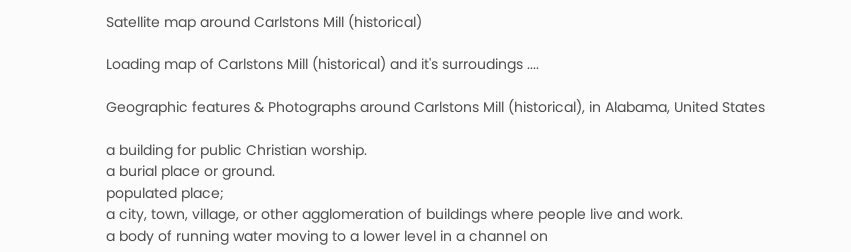Satellite map around Carlstons Mill (historical)

Loading map of Carlstons Mill (historical) and it's surroudings ....

Geographic features & Photographs around Carlstons Mill (historical), in Alabama, United States

a building for public Christian worship.
a burial place or ground.
populated place;
a city, town, village, or other agglomeration of buildings where people live and work.
a body of running water moving to a lower level in a channel on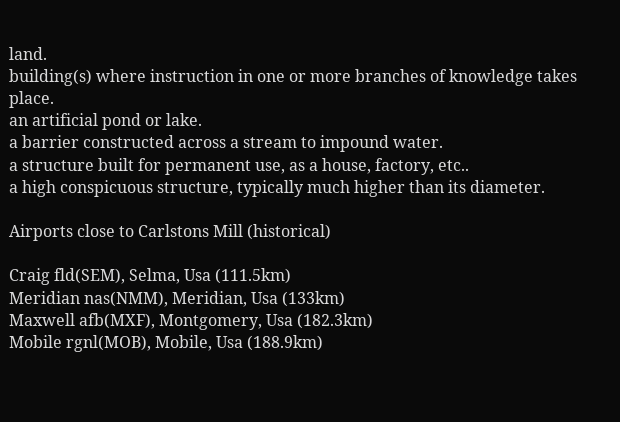land.
building(s) where instruction in one or more branches of knowledge takes place.
an artificial pond or lake.
a barrier constructed across a stream to impound water.
a structure built for permanent use, as a house, factory, etc..
a high conspicuous structure, typically much higher than its diameter.

Airports close to Carlstons Mill (historical)

Craig fld(SEM), Selma, Usa (111.5km)
Meridian nas(NMM), Meridian, Usa (133km)
Maxwell afb(MXF), Montgomery, Usa (182.3km)
Mobile rgnl(MOB), Mobile, Usa (188.9km)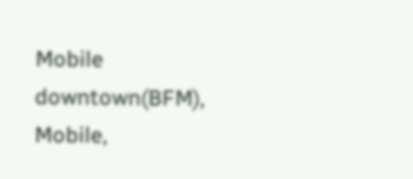Mobile downtown(BFM), Mobile,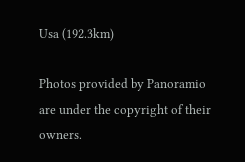Usa (192.3km)

Photos provided by Panoramio are under the copyright of their owners.